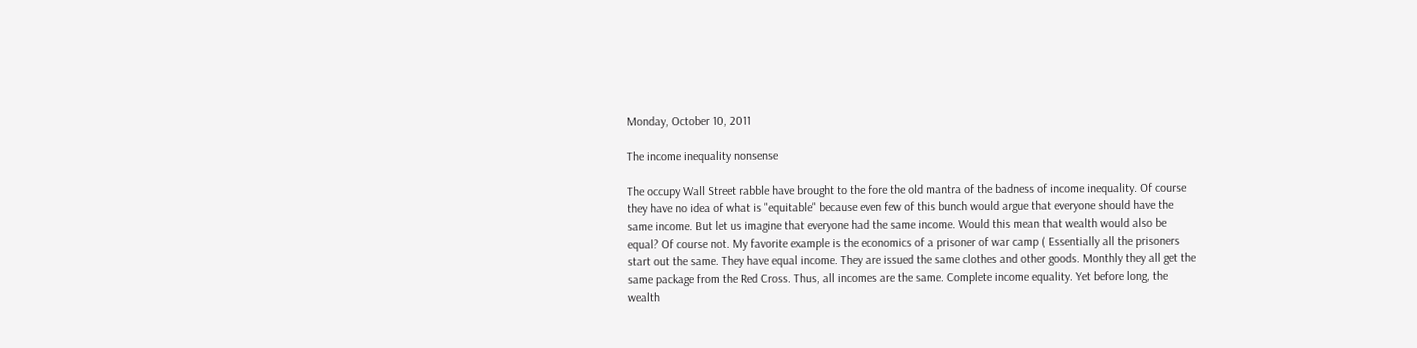Monday, October 10, 2011

The income inequality nonsense

The occupy Wall Street rabble have brought to the fore the old mantra of the badness of income inequality. Of course they have no idea of what is "equitable" because even few of this bunch would argue that everyone should have the same income. But let us imagine that everyone had the same income. Would this mean that wealth would also be equal? Of course not. My favorite example is the economics of a prisoner of war camp ( Essentially all the prisoners start out the same. They have equal income. They are issued the same clothes and other goods. Monthly they all get the same package from the Red Cross. Thus, all incomes are the same. Complete income equality. Yet before long, the wealth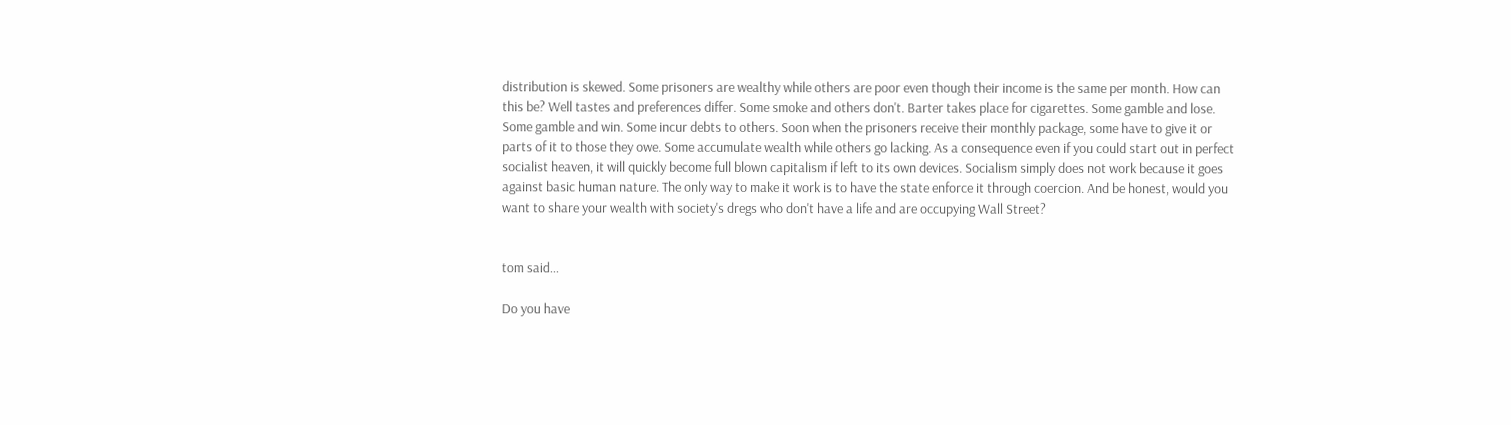distribution is skewed. Some prisoners are wealthy while others are poor even though their income is the same per month. How can this be? Well tastes and preferences differ. Some smoke and others don't. Barter takes place for cigarettes. Some gamble and lose. Some gamble and win. Some incur debts to others. Soon when the prisoners receive their monthly package, some have to give it or parts of it to those they owe. Some accumulate wealth while others go lacking. As a consequence even if you could start out in perfect socialist heaven, it will quickly become full blown capitalism if left to its own devices. Socialism simply does not work because it goes against basic human nature. The only way to make it work is to have the state enforce it through coercion. And be honest, would you want to share your wealth with society's dregs who don't have a life and are occupying Wall Street?


tom said...

Do you have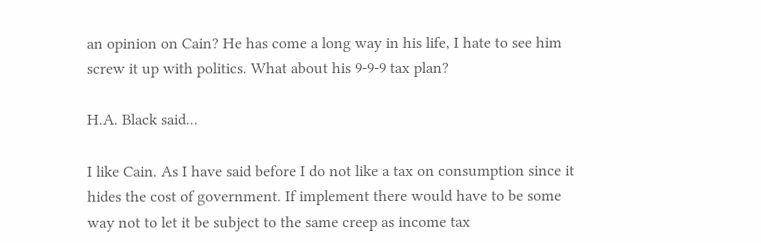an opinion on Cain? He has come a long way in his life, I hate to see him screw it up with politics. What about his 9-9-9 tax plan?

H.A. Black said...

I like Cain. As I have said before I do not like a tax on consumption since it hides the cost of government. If implement there would have to be some way not to let it be subject to the same creep as income tax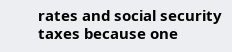rates and social security taxes because one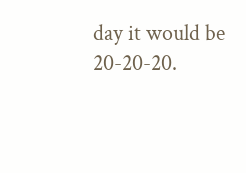day it would be 20-20-20.